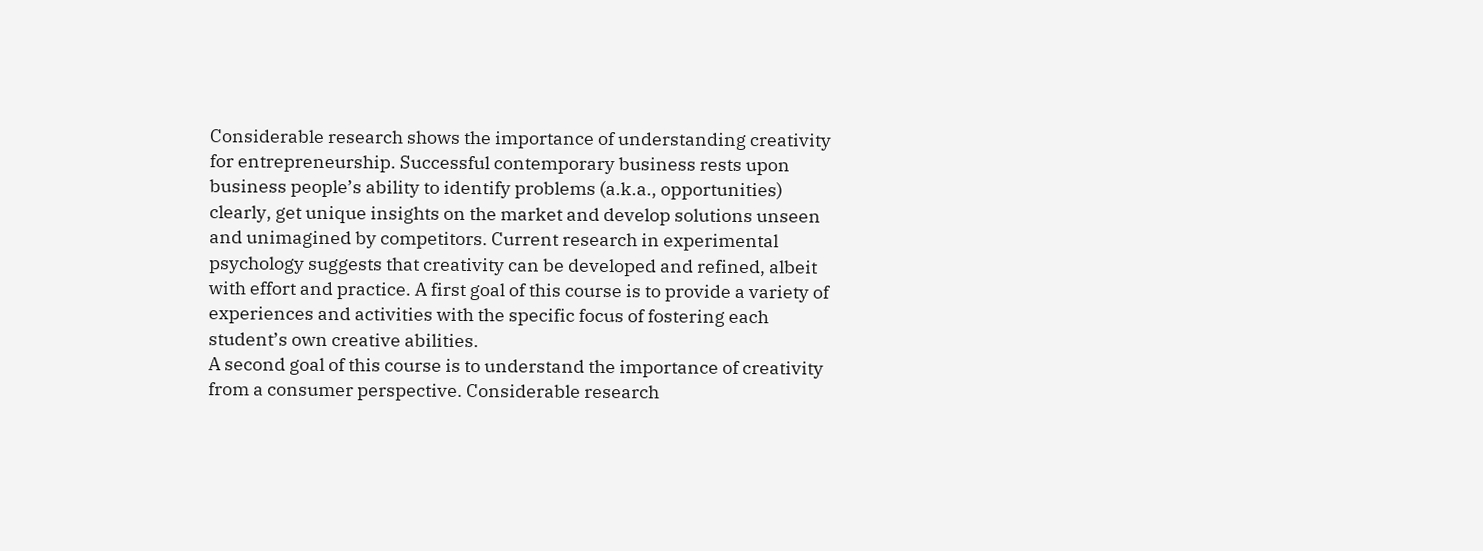Considerable research shows the importance of understanding creativity for entrepreneurship. Successful contemporary business rests upon business people’s ability to identify problems (a.k.a., opportunities) clearly, get unique insights on the market and develop solutions unseen and unimagined by competitors. Current research in experimental psychology suggests that creativity can be developed and refined, albeit with effort and practice. A first goal of this course is to provide a variety of experiences and activities with the specific focus of fostering each student’s own creative abilities.
A second goal of this course is to understand the importance of creativity from a consumer perspective. Considerable research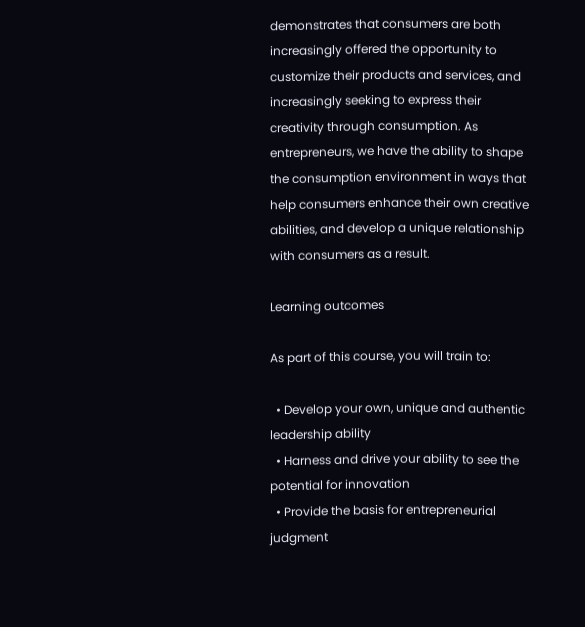demonstrates that consumers are both increasingly offered the opportunity to customize their products and services, and increasingly seeking to express their creativity through consumption. As entrepreneurs, we have the ability to shape the consumption environment in ways that help consumers enhance their own creative abilities, and develop a unique relationship with consumers as a result.

Learning outcomes

As part of this course, you will train to:

  • Develop your own, unique and authentic leadership ability
  • Harness and drive your ability to see the potential for innovation
  • Provide the basis for entrepreneurial judgment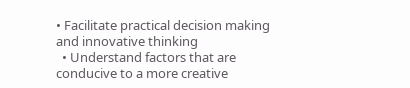• Facilitate practical decision making and innovative thinking
  • Understand factors that are conducive to a more creative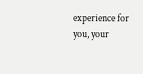experience for you, your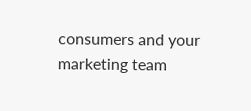consumers and your marketing team